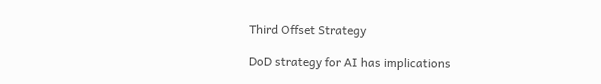Third Offset Strategy

DoD strategy for AI has implications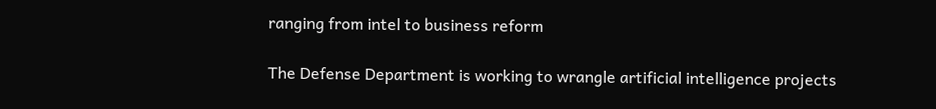ranging from intel to business reform

The Defense Department is working to wrangle artificial intelligence projects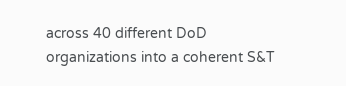across 40 different DoD organizations into a coherent S&T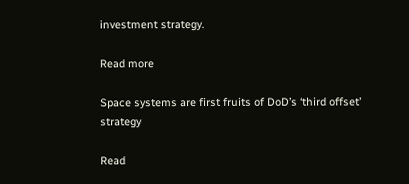investment strategy.

Read more

Space systems are first fruits of DoD’s ‘third offset’ strategy

Read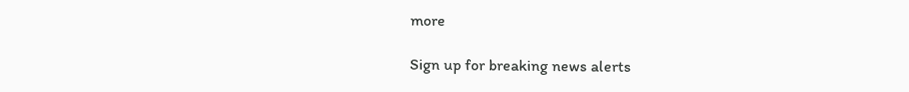more

Sign up for breaking news alerts